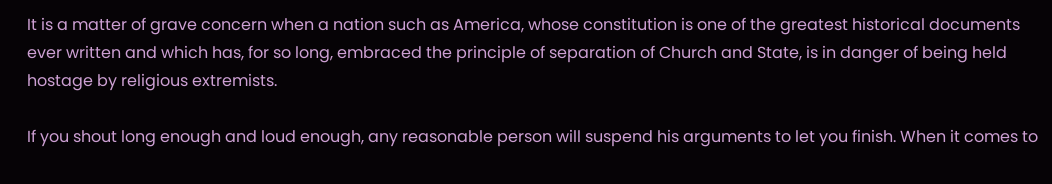It is a matter of grave concern when a nation such as America, whose constitution is one of the greatest historical documents ever written and which has, for so long, embraced the principle of separation of Church and State, is in danger of being held hostage by religious extremists.

If you shout long enough and loud enough, any reasonable person will suspend his arguments to let you finish. When it comes to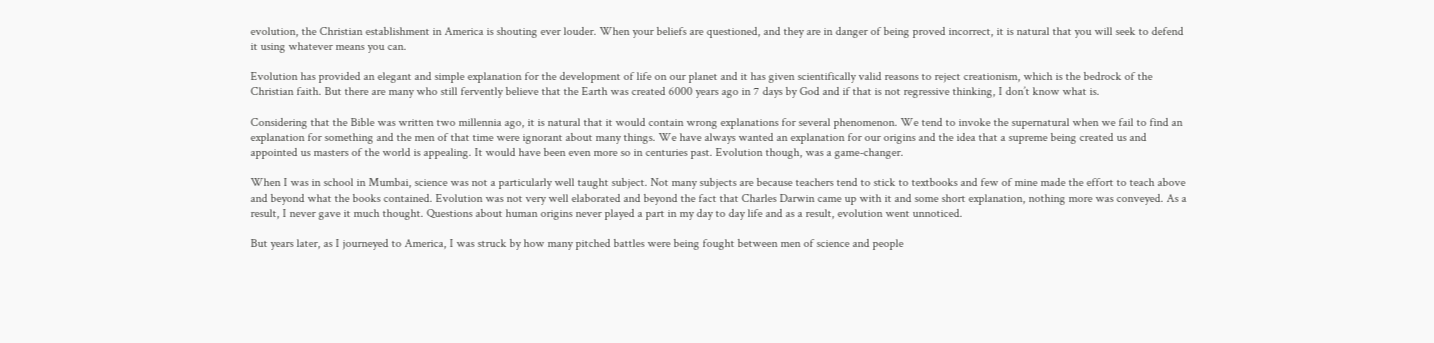evolution, the Christian establishment in America is shouting ever louder. When your beliefs are questioned, and they are in danger of being proved incorrect, it is natural that you will seek to defend it using whatever means you can.

Evolution has provided an elegant and simple explanation for the development of life on our planet and it has given scientifically valid reasons to reject creationism, which is the bedrock of the Christian faith. But there are many who still fervently believe that the Earth was created 6000 years ago in 7 days by God and if that is not regressive thinking, I don’t know what is.

Considering that the Bible was written two millennia ago, it is natural that it would contain wrong explanations for several phenomenon. We tend to invoke the supernatural when we fail to find an explanation for something and the men of that time were ignorant about many things. We have always wanted an explanation for our origins and the idea that a supreme being created us and appointed us masters of the world is appealing. It would have been even more so in centuries past. Evolution though, was a game-changer.

When I was in school in Mumbai, science was not a particularly well taught subject. Not many subjects are because teachers tend to stick to textbooks and few of mine made the effort to teach above and beyond what the books contained. Evolution was not very well elaborated and beyond the fact that Charles Darwin came up with it and some short explanation, nothing more was conveyed. As a result, I never gave it much thought. Questions about human origins never played a part in my day to day life and as a result, evolution went unnoticed.

But years later, as I journeyed to America, I was struck by how many pitched battles were being fought between men of science and people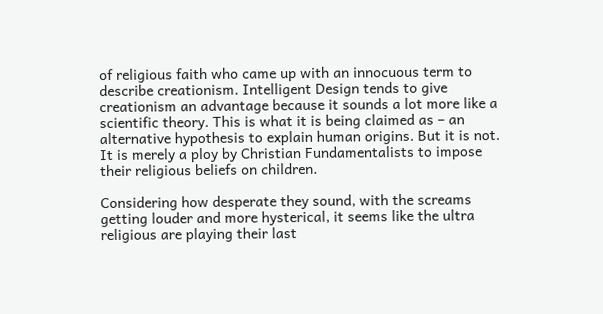of religious faith who came up with an innocuous term to describe creationism. Intelligent Design tends to give creationism an advantage because it sounds a lot more like a scientific theory. This is what it is being claimed as – an alternative hypothesis to explain human origins. But it is not. It is merely a ploy by Christian Fundamentalists to impose their religious beliefs on children.

Considering how desperate they sound, with the screams getting louder and more hysterical, it seems like the ultra religious are playing their last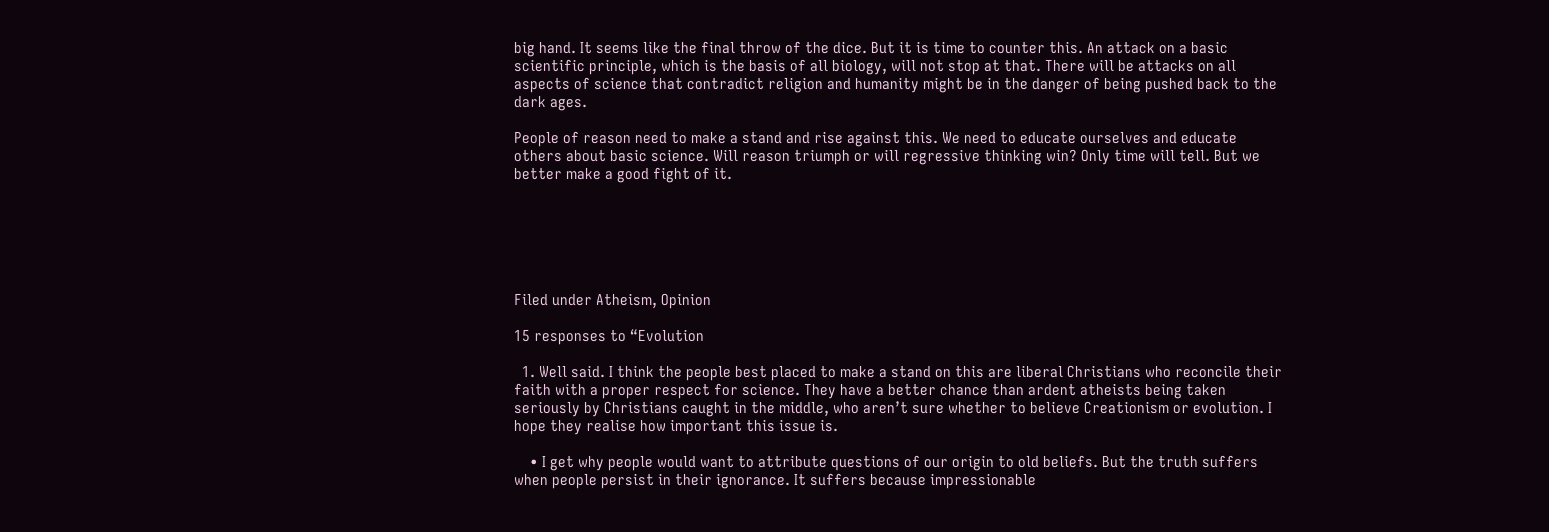big hand. It seems like the final throw of the dice. But it is time to counter this. An attack on a basic scientific principle, which is the basis of all biology, will not stop at that. There will be attacks on all aspects of science that contradict religion and humanity might be in the danger of being pushed back to the dark ages.

People of reason need to make a stand and rise against this. We need to educate ourselves and educate others about basic science. Will reason triumph or will regressive thinking win? Only time will tell. But we better make a good fight of it.






Filed under Atheism, Opinion

15 responses to “Evolution

  1. Well said. I think the people best placed to make a stand on this are liberal Christians who reconcile their faith with a proper respect for science. They have a better chance than ardent atheists being taken seriously by Christians caught in the middle, who aren’t sure whether to believe Creationism or evolution. I hope they realise how important this issue is.

    • I get why people would want to attribute questions of our origin to old beliefs. But the truth suffers when people persist in their ignorance. It suffers because impressionable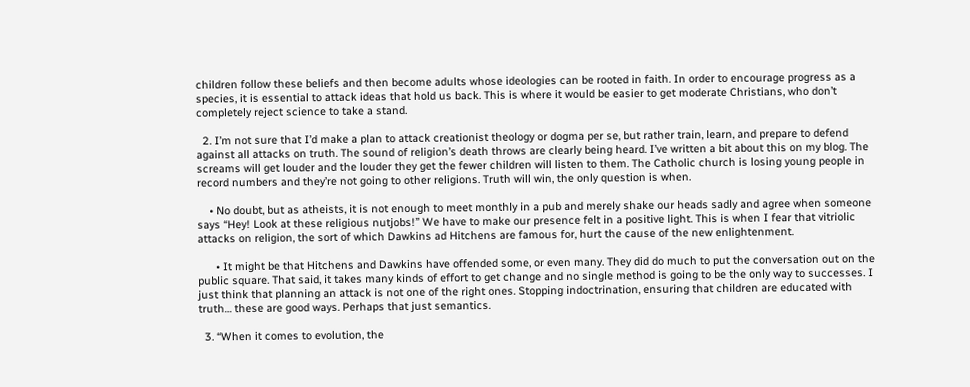children follow these beliefs and then become adults whose ideologies can be rooted in faith. In order to encourage progress as a species, it is essential to attack ideas that hold us back. This is where it would be easier to get moderate Christians, who don’t completely reject science to take a stand.

  2. I’m not sure that I’d make a plan to attack creationist theology or dogma per se, but rather train, learn, and prepare to defend against all attacks on truth. The sound of religion’s death throws are clearly being heard. I’ve written a bit about this on my blog. The screams will get louder and the louder they get the fewer children will listen to them. The Catholic church is losing young people in record numbers and they’re not going to other religions. Truth will win, the only question is when.

    • No doubt, but as atheists, it is not enough to meet monthly in a pub and merely shake our heads sadly and agree when someone says “Hey! Look at these religious nutjobs!” We have to make our presence felt in a positive light. This is when I fear that vitriolic attacks on religion, the sort of which Dawkins ad Hitchens are famous for, hurt the cause of the new enlightenment.

      • It might be that Hitchens and Dawkins have offended some, or even many. They did do much to put the conversation out on the public square. That said, it takes many kinds of effort to get change and no single method is going to be the only way to successes. I just think that planning an attack is not one of the right ones. Stopping indoctrination, ensuring that children are educated with truth… these are good ways. Perhaps that just semantics.

  3. “When it comes to evolution, the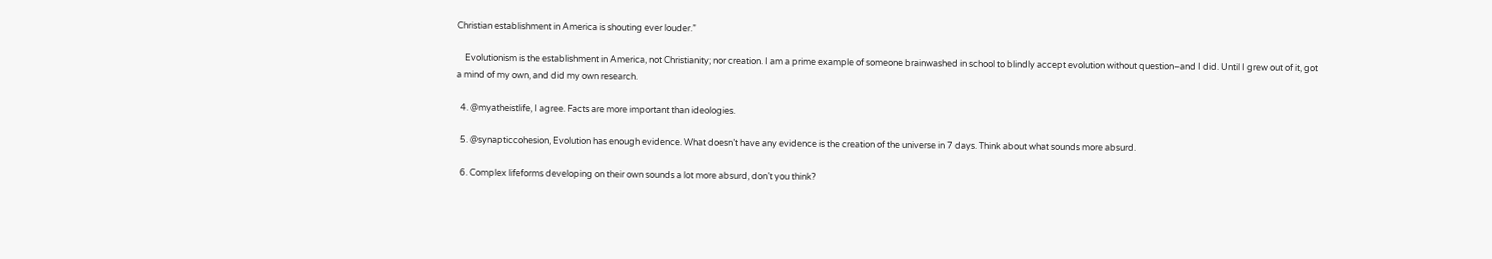Christian establishment in America is shouting ever louder.”

    Evolutionism is the establishment in America, not Christianity; nor creation. I am a prime example of someone brainwashed in school to blindly accept evolution without question–and I did. Until I grew out of it, got a mind of my own, and did my own research.

  4. @myatheistlife, I agree. Facts are more important than ideologies.

  5. @synapticcohesion, Evolution has enough evidence. What doesn’t have any evidence is the creation of the universe in 7 days. Think about what sounds more absurd.

  6. Complex lifeforms developing on their own sounds a lot more absurd, don’t you think?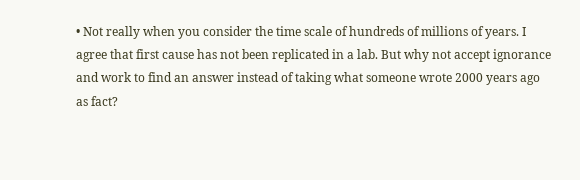• Not really when you consider the time scale of hundreds of millions of years. I agree that first cause has not been replicated in a lab. But why not accept ignorance and work to find an answer instead of taking what someone wrote 2000 years ago as fact?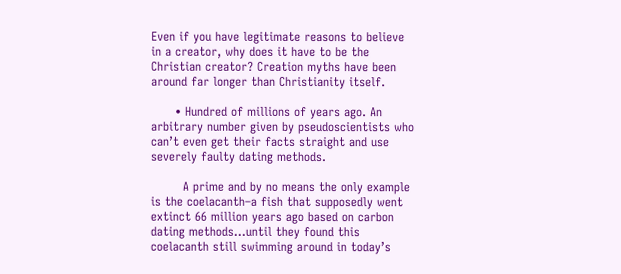Even if you have legitimate reasons to believe in a creator, why does it have to be the Christian creator? Creation myths have been around far longer than Christianity itself.

      • Hundred of millions of years ago. An arbitrary number given by pseudoscientists who can’t even get their facts straight and use severely faulty dating methods.

        A prime and by no means the only example is the coelacanth–a fish that supposedly went extinct 66 million years ago based on carbon dating methods…until they found this coelacanth still swimming around in today’s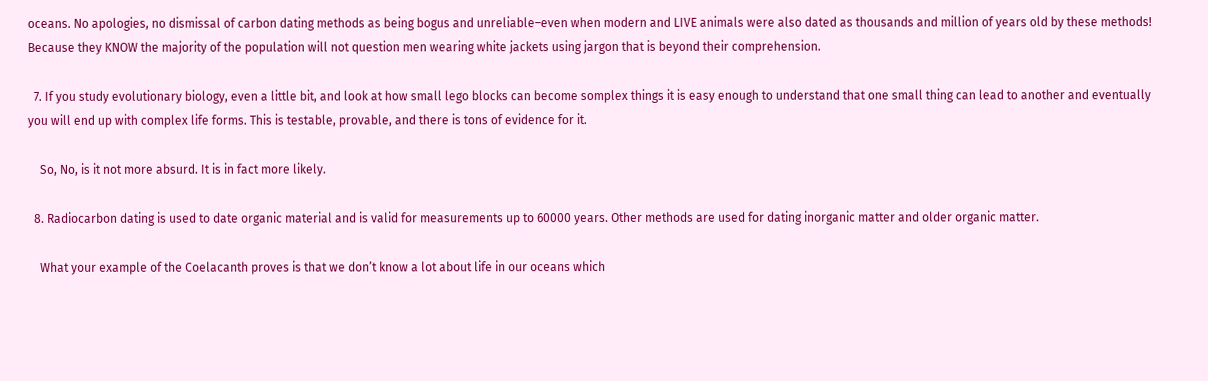oceans. No apologies, no dismissal of carbon dating methods as being bogus and unreliable–even when modern and LIVE animals were also dated as thousands and million of years old by these methods! Because they KNOW the majority of the population will not question men wearing white jackets using jargon that is beyond their comprehension.

  7. If you study evolutionary biology, even a little bit, and look at how small lego blocks can become somplex things it is easy enough to understand that one small thing can lead to another and eventually you will end up with complex life forms. This is testable, provable, and there is tons of evidence for it.

    So, No, is it not more absurd. It is in fact more likely.

  8. Radiocarbon dating is used to date organic material and is valid for measurements up to 60000 years. Other methods are used for dating inorganic matter and older organic matter.

    What your example of the Coelacanth proves is that we don’t know a lot about life in our oceans which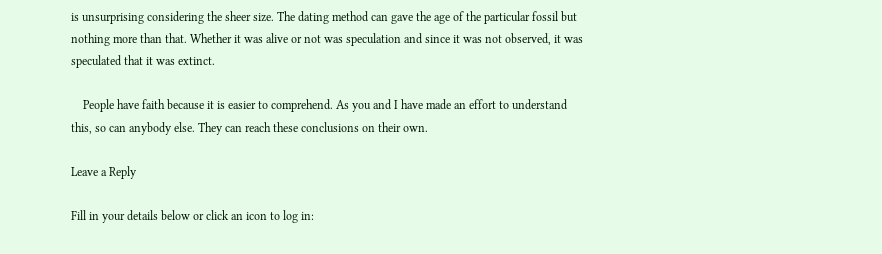is unsurprising considering the sheer size. The dating method can gave the age of the particular fossil but nothing more than that. Whether it was alive or not was speculation and since it was not observed, it was speculated that it was extinct.

    People have faith because it is easier to comprehend. As you and I have made an effort to understand this, so can anybody else. They can reach these conclusions on their own.

Leave a Reply

Fill in your details below or click an icon to log in: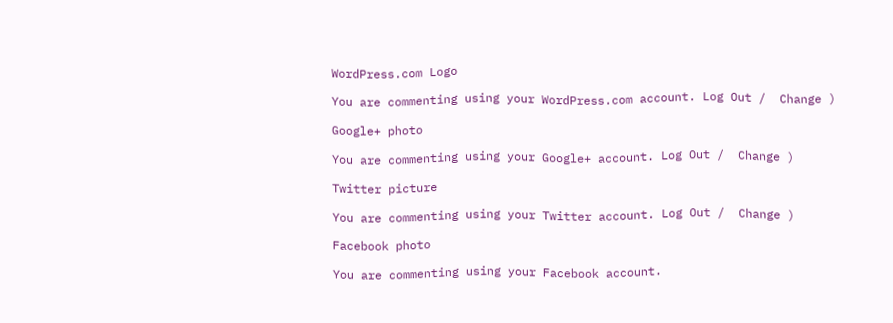WordPress.com Logo

You are commenting using your WordPress.com account. Log Out /  Change )

Google+ photo

You are commenting using your Google+ account. Log Out /  Change )

Twitter picture

You are commenting using your Twitter account. Log Out /  Change )

Facebook photo

You are commenting using your Facebook account.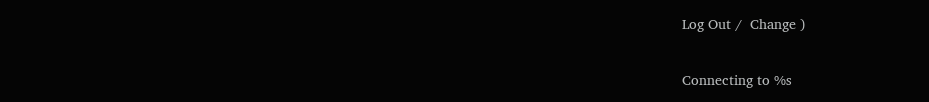Log Out /  Change )


Connecting to %s